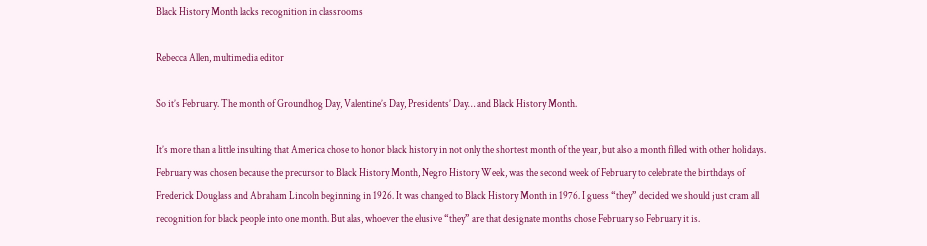Black History Month lacks recognition in classrooms

Rebecca Allen, multimedia editor

So it’s February. The month of Groundhog Day, Valentine’s Day, Presidents’ Day… and Black History Month.

It’s more than a little insulting that America chose to honor black history in not only the shortest month of the year, but also a month filled with other holidays. February was chosen because the precursor to Black History Month, Negro History Week, was the second week of February to celebrate the birthdays of Frederick Douglass and Abraham Lincoln beginning in 1926. It was changed to Black History Month in 1976. I guess “they” decided we should just cram all recognition for black people into one month. But alas, whoever the elusive “they” are that designate months chose February so February it is.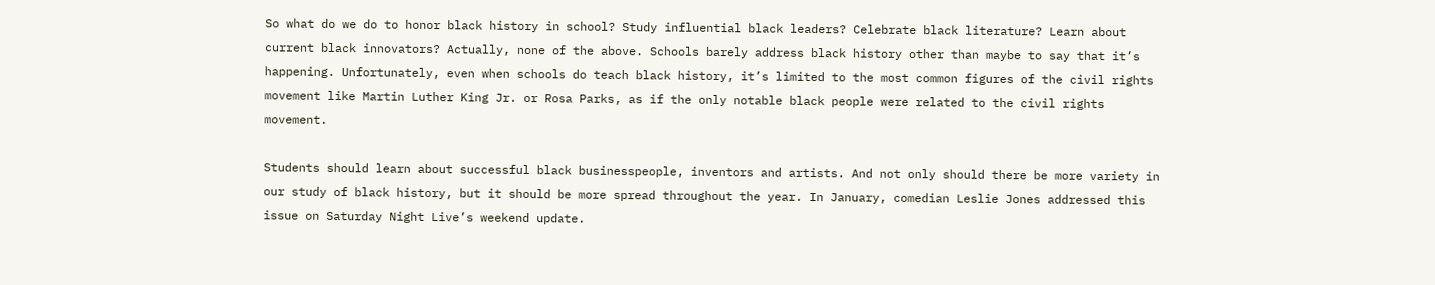So what do we do to honor black history in school? Study influential black leaders? Celebrate black literature? Learn about current black innovators? Actually, none of the above. Schools barely address black history other than maybe to say that it’s happening. Unfortunately, even when schools do teach black history, it’s limited to the most common figures of the civil rights movement like Martin Luther King Jr. or Rosa Parks, as if the only notable black people were related to the civil rights movement.

Students should learn about successful black businesspeople, inventors and artists. And not only should there be more variety in our study of black history, but it should be more spread throughout the year. In January, comedian Leslie Jones addressed this issue on Saturday Night Live’s weekend update.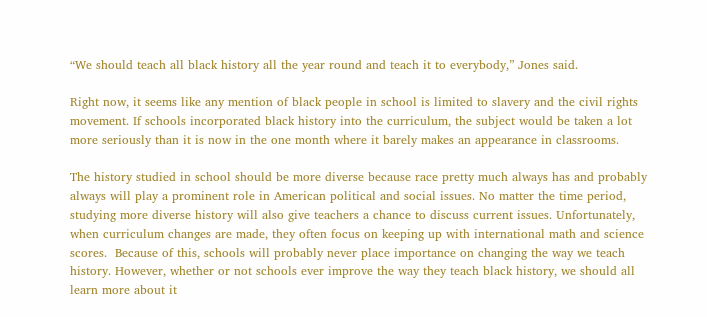“We should teach all black history all the year round and teach it to everybody,” Jones said.

Right now, it seems like any mention of black people in school is limited to slavery and the civil rights movement. If schools incorporated black history into the curriculum, the subject would be taken a lot more seriously than it is now in the one month where it barely makes an appearance in classrooms.

The history studied in school should be more diverse because race pretty much always has and probably always will play a prominent role in American political and social issues. No matter the time period, studying more diverse history will also give teachers a chance to discuss current issues. Unfortunately, when curriculum changes are made, they often focus on keeping up with international math and science scores.  Because of this, schools will probably never place importance on changing the way we teach history. However, whether or not schools ever improve the way they teach black history, we should all learn more about it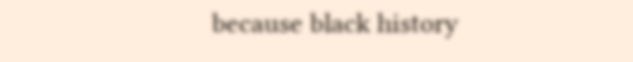because black history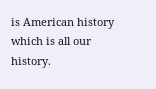is American history which is all our history.